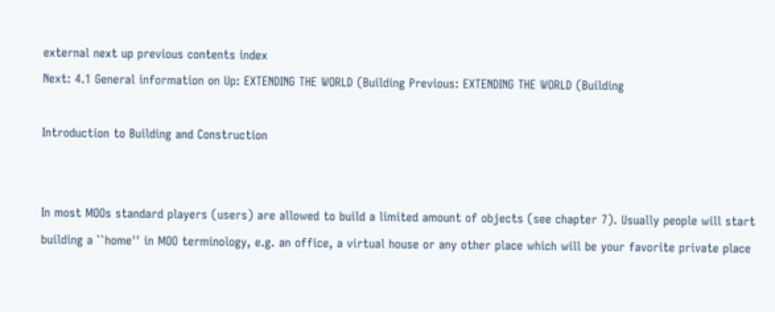external next up previous contents index
Next: 4.1 General information on Up: EXTENDING THE WORLD (Building Previous: EXTENDING THE WORLD (Building

Introduction to Building and Construction


In most MOOs standard players (users) are allowed to build a limited amount of objects (see chapter 7). Usually people will start building a ``home'' in MOO terminology, e.g. an office, a virtual house or any other place which will be your favorite private place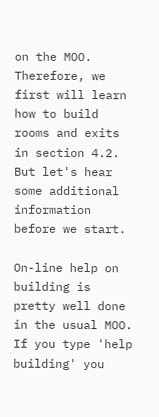on the MOO. Therefore, we first will learn how to build rooms and exits in section 4.2. But let's hear some additional information before we start.

On-line help on building is pretty well done in the usual MOO. If you type 'help building' you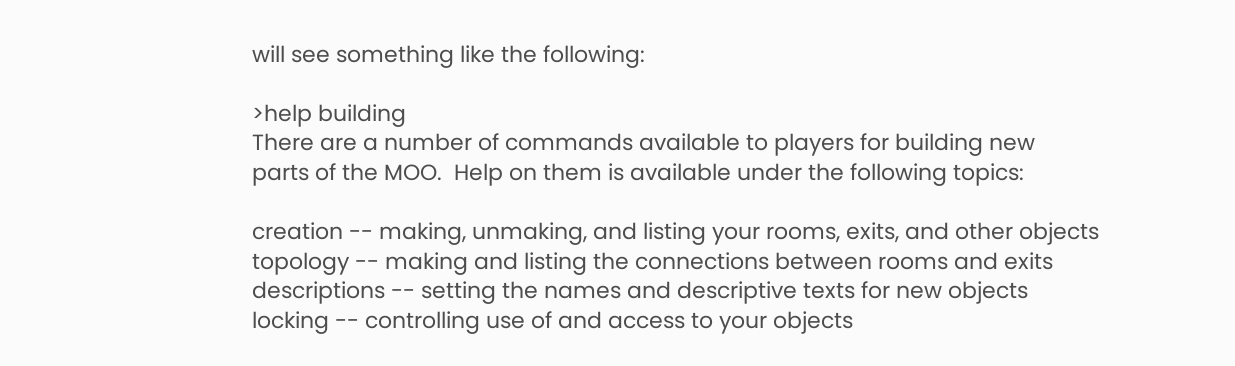will see something like the following:

>help building
There are a number of commands available to players for building new
parts of the MOO.  Help on them is available under the following topics:

creation -- making, unmaking, and listing your rooms, exits, and other objects
topology -- making and listing the connections between rooms and exits
descriptions -- setting the names and descriptive texts for new objects
locking -- controlling use of and access to your objects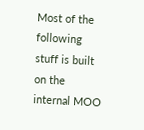Most of the following stuff is built on the internal MOO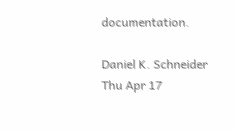documentation.

Daniel K. Schneider
Thu Apr 17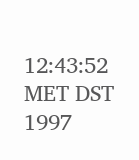12:43:52 MET DST 1997